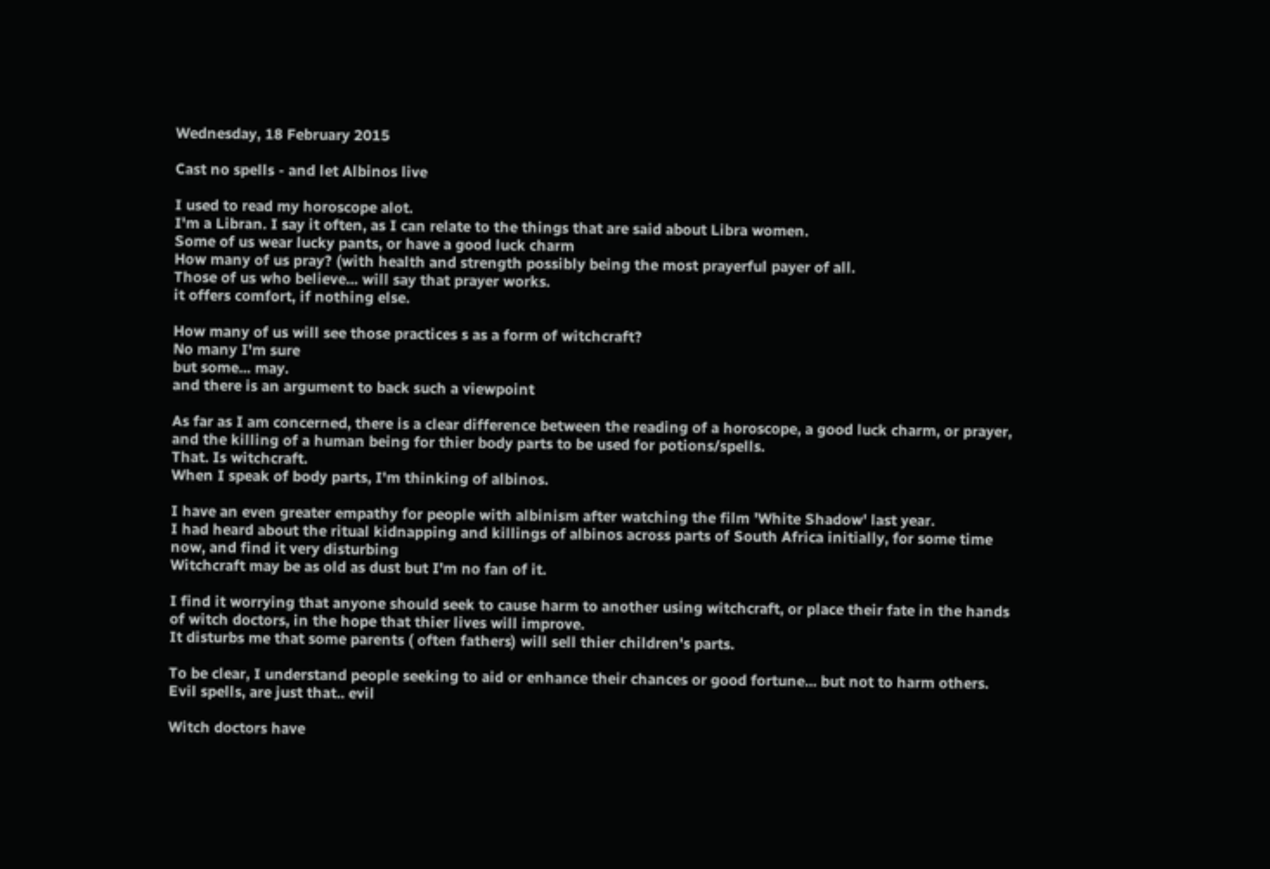Wednesday, 18 February 2015

Cast no spells - and let Albinos live

I used to read my horoscope alot.
I'm a Libran. I say it often, as I can relate to the things that are said about Libra women.
Some of us wear lucky pants, or have a good luck charm
How many of us pray? (with health and strength possibly being the most prayerful payer of all.
Those of us who believe... will say that prayer works.
it offers comfort, if nothing else.

How many of us will see those practices s as a form of witchcraft?
No many I'm sure
but some... may.
and there is an argument to back such a viewpoint

As far as I am concerned, there is a clear difference between the reading of a horoscope, a good luck charm, or prayer, and the killing of a human being for thier body parts to be used for potions/spells.
That. Is witchcraft.
When I speak of body parts, I'm thinking of albinos.

I have an even greater empathy for people with albinism after watching the film 'White Shadow' last year.
I had heard about the ritual kidnapping and killings of albinos across parts of South Africa initially, for some time now, and find it very disturbing
Witchcraft may be as old as dust but I'm no fan of it.

I find it worrying that anyone should seek to cause harm to another using witchcraft, or place their fate in the hands of witch doctors, in the hope that thier lives will improve.
It disturbs me that some parents ( often fathers) will sell thier children's parts.

To be clear, I understand people seeking to aid or enhance their chances or good fortune... but not to harm others.
Evil spells, are just that.. evil

Witch doctors have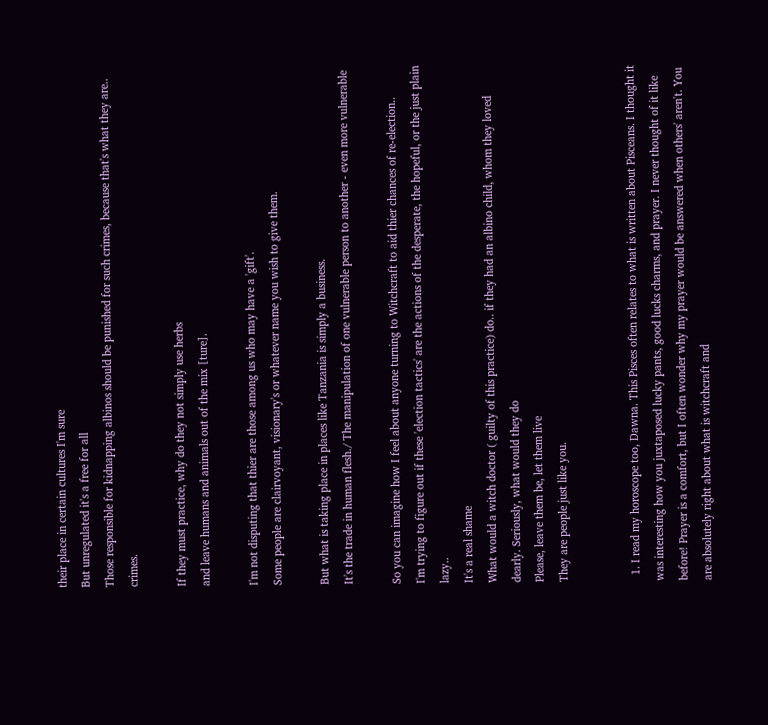their place in certain cultures I'm sure
But unregulated it's a free for all
Those responsible for kidnapping albinos should be punished for such crimes, because that's what they are.. crimes.

If they must practice, why do they not simply use herbs
and leave humans and animals out of the mix [ture].

I'm not disputing that thier are those among us who may have a 'gift'.
Some people are clairvoyant, visionary's or whatever name you wish to give them.

But what is taking place in places like Tanzania is simply a business.
It's the trade in human flesh./ The manipulation of one vulnerable person to another - even more vulnerable

So you can imagine how I feel about anyone turning to Witchcraft to aid thier chances of re-election..
I'm trying to figure out if these 'election tactics' are the actions of the desperate, the hopeful, or the just plain lazy..
It's a real shame
What would a witch doctor ( guilty of this practice) do.. if they had an albino child, whom they loved dearly. Seriously, what would they do
Please, leave them be, let them live
They are people just like you.


  1. I read my horoscope too, Dawna. This Pisces often relates to what is written about Pisceans. I thought it was interesting how you juxtaposed lucky pants, good lucks charms, and prayer. I never thought of it like before! Prayer is a comfort, but I often wonder why my prayer would be answered when others' aren't. You are absolutely right about what is witchcraft and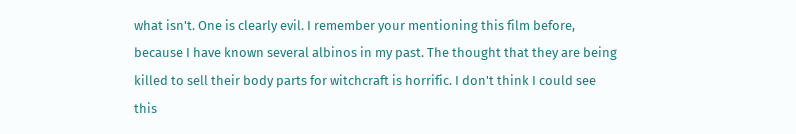what isn't. One is clearly evil. I remember your mentioning this film before, because I have known several albinos in my past. The thought that they are being killed to sell their body parts for witchcraft is horrific. I don't think I could see this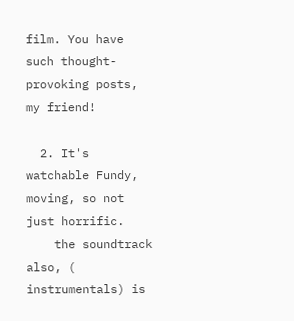film. You have such thought-provoking posts, my friend!

  2. It's watchable Fundy, moving, so not just horrific.
    the soundtrack also, ( instrumentals) is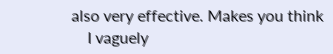also very effective. Makes you think
    I vaguely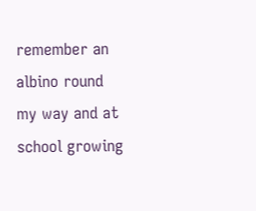remember an albino round my way and at school growing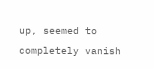up, seemed to completely vanish